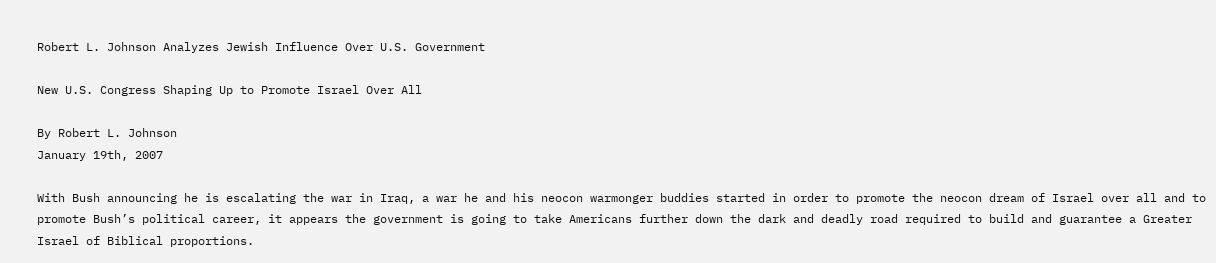Robert L. Johnson Analyzes Jewish Influence Over U.S. Government

New U.S. Congress Shaping Up to Promote Israel Over All

By Robert L. Johnson
January 19th, 2007

With Bush announcing he is escalating the war in Iraq, a war he and his neocon warmonger buddies started in order to promote the neocon dream of Israel over all and to promote Bush’s political career, it appears the government is going to take Americans further down the dark and deadly road required to build and guarantee a Greater Israel of Biblical proportions.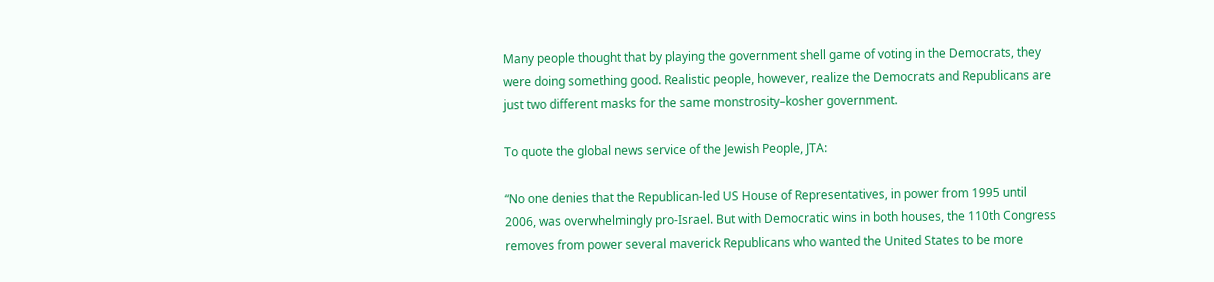Many people thought that by playing the government shell game of voting in the Democrats, they were doing something good. Realistic people, however, realize the Democrats and Republicans are just two different masks for the same monstrosity–kosher government.

To quote the global news service of the Jewish People, JTA:

“No one denies that the Republican-led US House of Representatives, in power from 1995 until 2006, was overwhelmingly pro-Israel. But with Democratic wins in both houses, the 110th Congress removes from power several maverick Republicans who wanted the United States to be more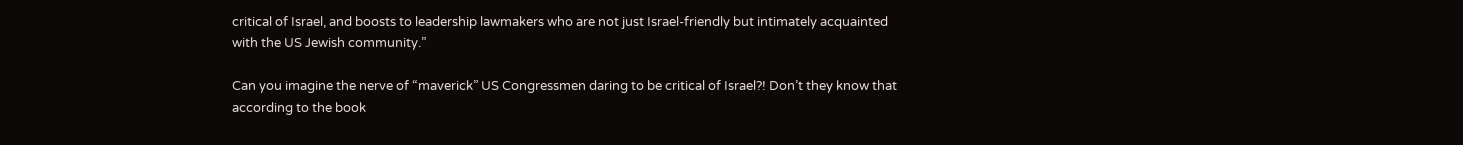critical of Israel, and boosts to leadership lawmakers who are not just Israel-friendly but intimately acquainted with the US Jewish community.”

Can you imagine the nerve of “maverick” US Congressmen daring to be critical of Israel?! Don’t they know that according to the book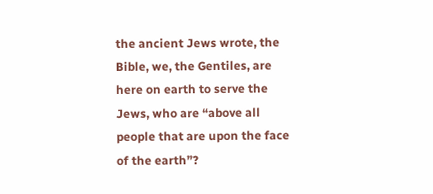the ancient Jews wrote, the Bible, we, the Gentiles, are here on earth to serve the Jews, who are “above all people that are upon the face of the earth”?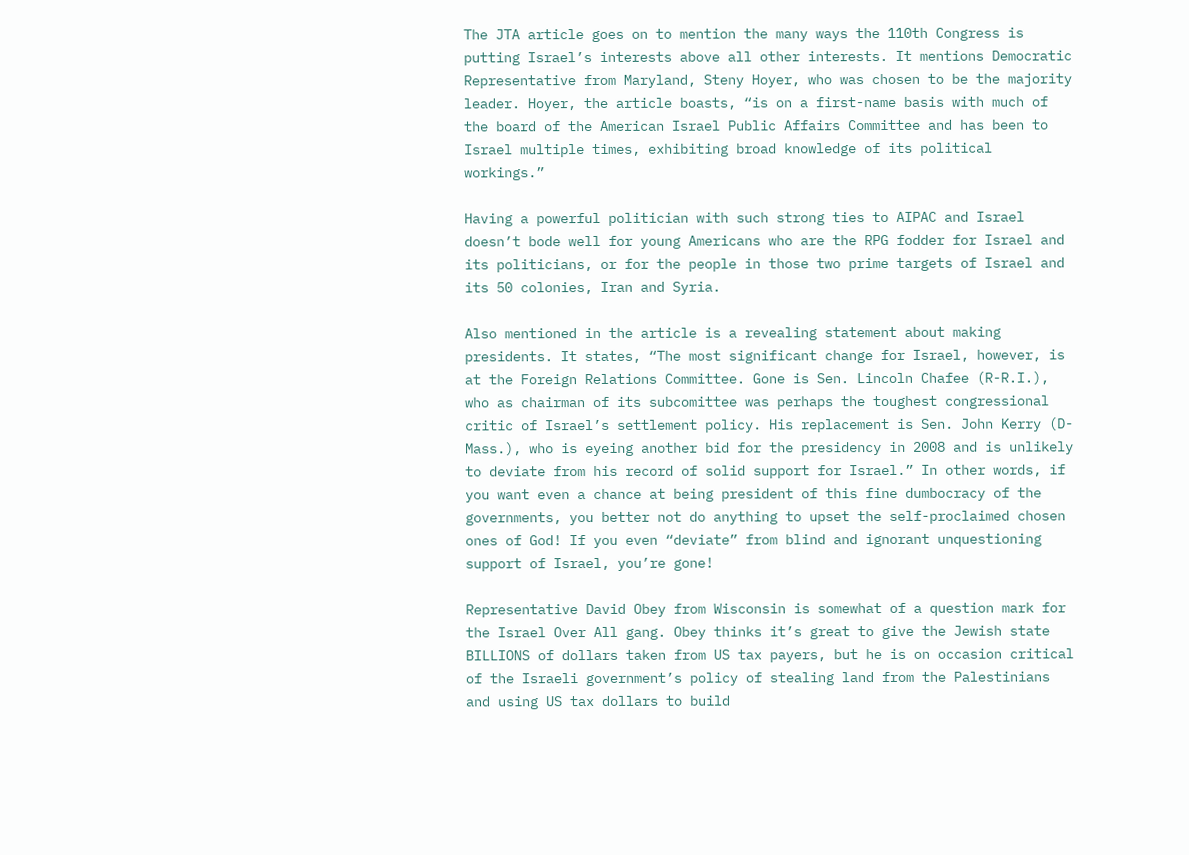The JTA article goes on to mention the many ways the 110th Congress is putting Israel’s interests above all other interests. It mentions Democratic Representative from Maryland, Steny Hoyer, who was chosen to be the majority leader. Hoyer, the article boasts, “is on a first-name basis with much of the board of the American Israel Public Affairs Committee and has been to Israel multiple times, exhibiting broad knowledge of its political workings.”

Having a powerful politician with such strong ties to AIPAC and Israel doesn’t bode well for young Americans who are the RPG fodder for Israel and its politicians, or for the people in those two prime targets of Israel and its 50 colonies, Iran and Syria.

Also mentioned in the article is a revealing statement about making presidents. It states, “The most significant change for Israel, however, is at the Foreign Relations Committee. Gone is Sen. Lincoln Chafee (R-R.I.), who as chairman of its subcomittee was perhaps the toughest congressional critic of Israel’s settlement policy. His replacement is Sen. John Kerry (D-Mass.), who is eyeing another bid for the presidency in 2008 and is unlikely to deviate from his record of solid support for Israel.” In other words, if you want even a chance at being president of this fine dumbocracy of the governments, you better not do anything to upset the self-proclaimed chosen ones of God! If you even “deviate” from blind and ignorant unquestioning support of Israel, you’re gone!

Representative David Obey from Wisconsin is somewhat of a question mark for the Israel Over All gang. Obey thinks it’s great to give the Jewish state BILLIONS of dollars taken from US tax payers, but he is on occasion critical of the Israeli government’s policy of stealing land from the Palestinians and using US tax dollars to build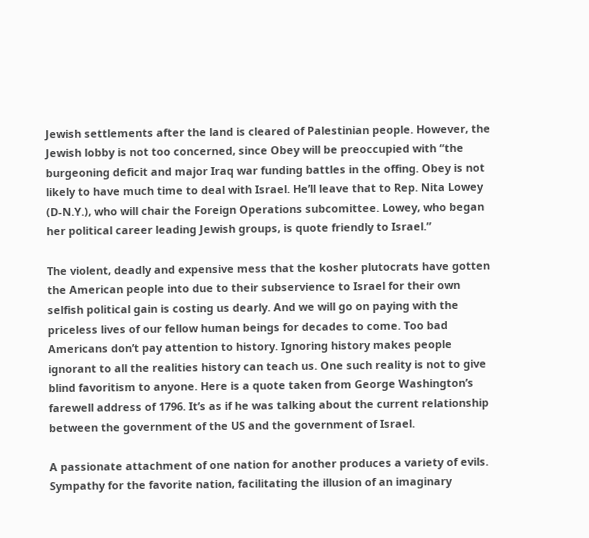Jewish settlements after the land is cleared of Palestinian people. However, the Jewish lobby is not too concerned, since Obey will be preoccupied with “the burgeoning deficit and major Iraq war funding battles in the offing. Obey is not likely to have much time to deal with Israel. He’ll leave that to Rep. Nita Lowey (D-N.Y.), who will chair the Foreign Operations subcomittee. Lowey, who began her political career leading Jewish groups, is quote friendly to Israel.”

The violent, deadly and expensive mess that the kosher plutocrats have gotten the American people into due to their subservience to Israel for their own selfish political gain is costing us dearly. And we will go on paying with the priceless lives of our fellow human beings for decades to come. Too bad Americans don’t pay attention to history. Ignoring history makes people ignorant to all the realities history can teach us. One such reality is not to give blind favoritism to anyone. Here is a quote taken from George Washington’s farewell address of 1796. It’s as if he was talking about the current relationship between the government of the US and the government of Israel.

A passionate attachment of one nation for another produces a variety of evils. Sympathy for the favorite nation, facilitating the illusion of an imaginary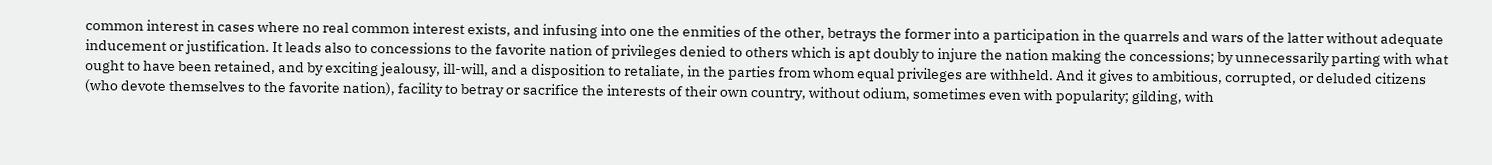common interest in cases where no real common interest exists, and infusing into one the enmities of the other, betrays the former into a participation in the quarrels and wars of the latter without adequate inducement or justification. It leads also to concessions to the favorite nation of privileges denied to others which is apt doubly to injure the nation making the concessions; by unnecessarily parting with what ought to have been retained, and by exciting jealousy, ill-will, and a disposition to retaliate, in the parties from whom equal privileges are withheld. And it gives to ambitious, corrupted, or deluded citizens (who devote themselves to the favorite nation), facility to betray or sacrifice the interests of their own country, without odium, sometimes even with popularity; gilding, with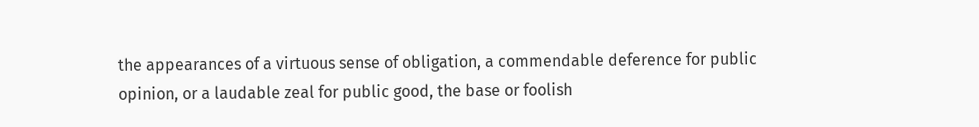the appearances of a virtuous sense of obligation, a commendable deference for public opinion, or a laudable zeal for public good, the base or foolish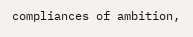compliances of ambition,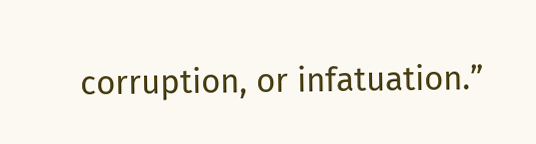corruption, or infatuation.”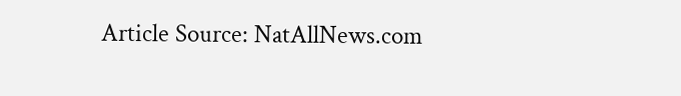Article Source: NatAllNews.com